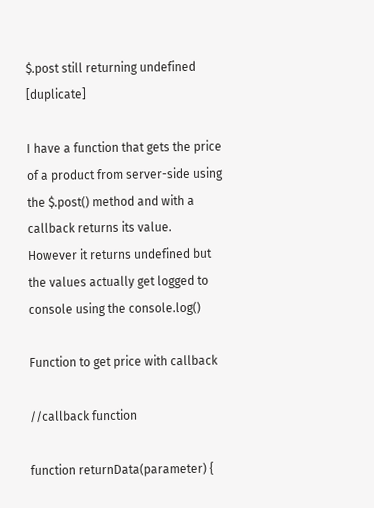$.post still returning undefined [duplicate]

I have a function that gets the price of a product from server-side using the $.post() method and with a callback returns its value. However it returns undefined but the values actually get logged to console using the console.log()

Function to get price with callback

//callback function

function returnData(parameter) {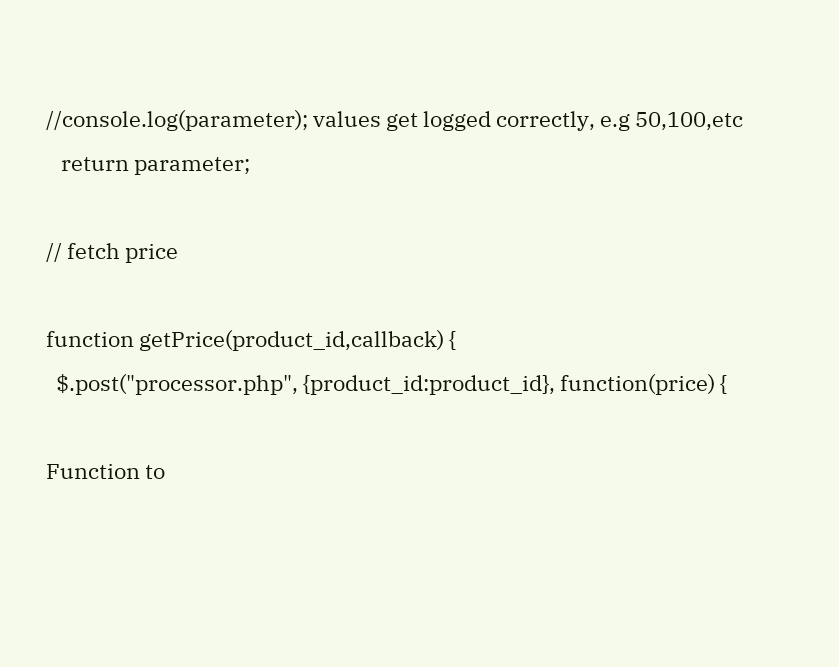//console.log(parameter); values get logged correctly, e.g 50,100,etc
   return parameter;

// fetch price

function getPrice(product_id,callback) {
  $.post("processor.php", {product_id:product_id}, function(price) {

Function to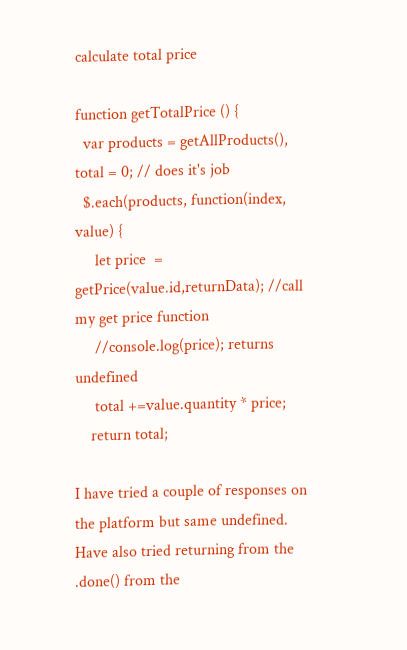calculate total price

function getTotalPrice () {
  var products = getAllProducts(), total = 0; // does it's job
  $.each(products, function(index, value) {
     let price  = getPrice(value.id,returnData); //call my get price function
     //console.log(price); returns undefined
     total +=value.quantity * price;
    return total;

I have tried a couple of responses on the platform but same undefined. Have also tried returning from the .done() from the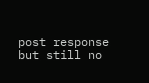post response but still no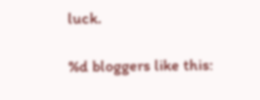luck.

%d bloggers like this: